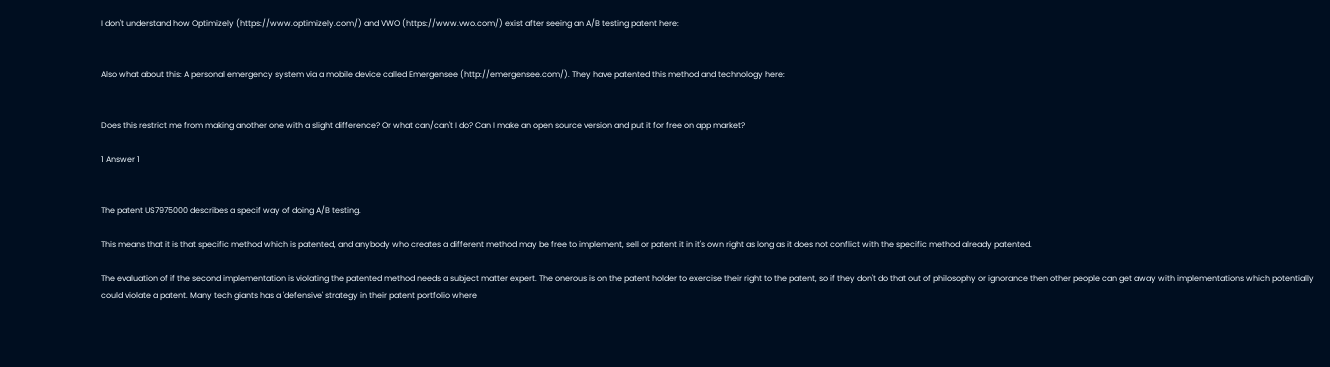I don't understand how Optimizely (https://www.optimizely.com/) and VWO (https://www.vwo.com/) exist after seeing an A/B testing patent here:


Also what about this: A personal emergency system via a mobile device called Emergensee (http://emergensee.com/). They have patented this method and technology here:


Does this restrict me from making another one with a slight difference? Or what can/can't I do? Can I make an open source version and put it for free on app market?

1 Answer 1


The patent US7975000 describes a specif way of doing A/B testing.

This means that it is that specific method which is patented, and anybody who creates a different method may be free to implement, sell or patent it in it's own right as long as it does not conflict with the specific method already patented.

The evaluation of if the second implementation is violating the patented method needs a subject matter expert. The onerous is on the patent holder to exercise their right to the patent, so if they don't do that out of philosophy or ignorance then other people can get away with implementations which potentially could violate a patent. Many tech giants has a 'defensive' strategy in their patent portfolio where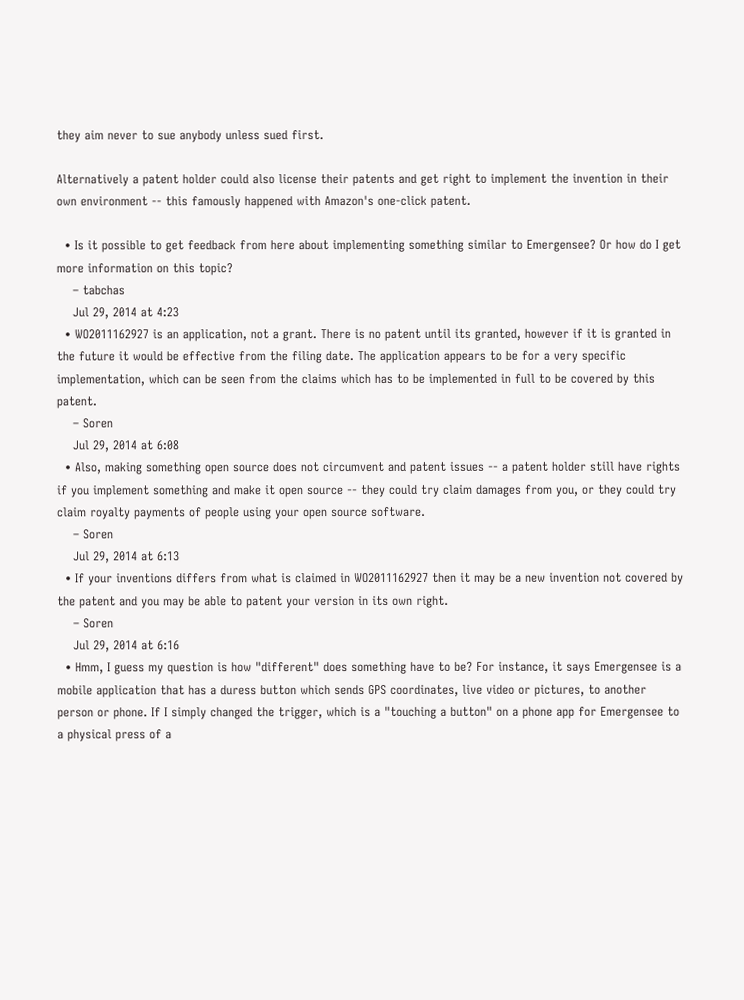they aim never to sue anybody unless sued first.

Alternatively a patent holder could also license their patents and get right to implement the invention in their own environment -- this famously happened with Amazon's one-click patent.

  • Is it possible to get feedback from here about implementing something similar to Emergensee? Or how do I get more information on this topic?
    – tabchas
    Jul 29, 2014 at 4:23
  • WO2011162927 is an application, not a grant. There is no patent until its granted, however if it is granted in the future it would be effective from the filing date. The application appears to be for a very specific implementation, which can be seen from the claims which has to be implemented in full to be covered by this patent.
    – Soren
    Jul 29, 2014 at 6:08
  • Also, making something open source does not circumvent and patent issues -- a patent holder still have rights if you implement something and make it open source -- they could try claim damages from you, or they could try claim royalty payments of people using your open source software.
    – Soren
    Jul 29, 2014 at 6:13
  • If your inventions differs from what is claimed in WO2011162927 then it may be a new invention not covered by the patent and you may be able to patent your version in its own right.
    – Soren
    Jul 29, 2014 at 6:16
  • Hmm, I guess my question is how "different" does something have to be? For instance, it says Emergensee is a mobile application that has a duress button which sends GPS coordinates, live video or pictures, to another person or phone. If I simply changed the trigger, which is a "touching a button" on a phone app for Emergensee to a physical press of a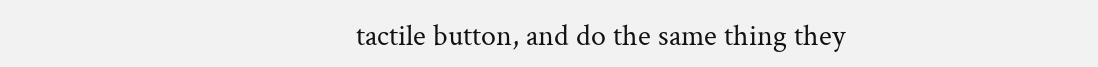tactile button, and do the same thing they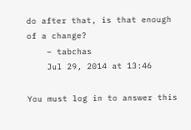do after that, is that enough of a change?
    – tabchas
    Jul 29, 2014 at 13:46

You must log in to answer this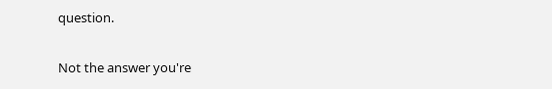question.

Not the answer you're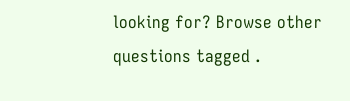looking for? Browse other questions tagged .